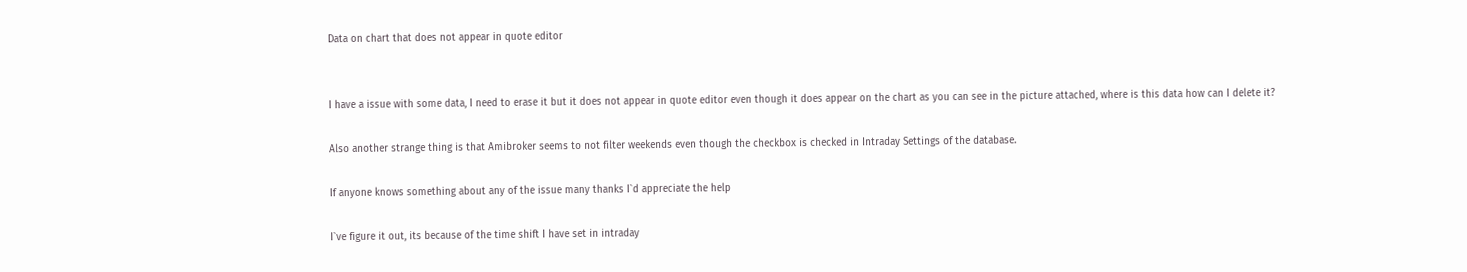Data on chart that does not appear in quote editor


I have a issue with some data, I need to erase it but it does not appear in quote editor even though it does appear on the chart as you can see in the picture attached, where is this data how can I delete it?

Also another strange thing is that Amibroker seems to not filter weekends even though the checkbox is checked in Intraday Settings of the database.

If anyone knows something about any of the issue many thanks I`d appreciate the help

I`ve figure it out, its because of the time shift I have set in intraday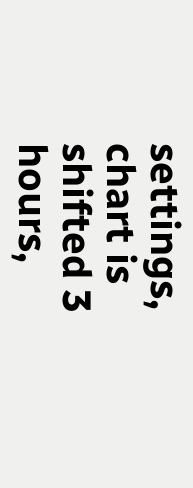settings, chart is shifted 3 hours,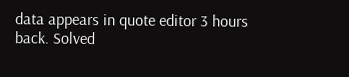data appears in quote editor 3 hours back. Solved